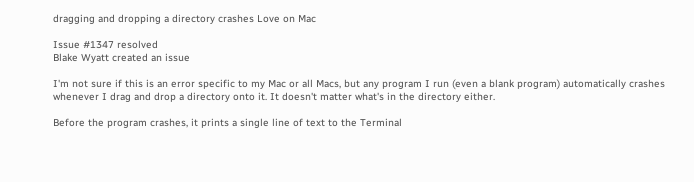dragging and dropping a directory crashes Love on Mac

Issue #1347 resolved
Blake Wyatt created an issue

I'm not sure if this is an error specific to my Mac or all Macs, but any program I run (even a blank program) automatically crashes whenever I drag and drop a directory onto it. It doesn't matter what's in the directory either.

Before the program crashes, it prints a single line of text to the Terminal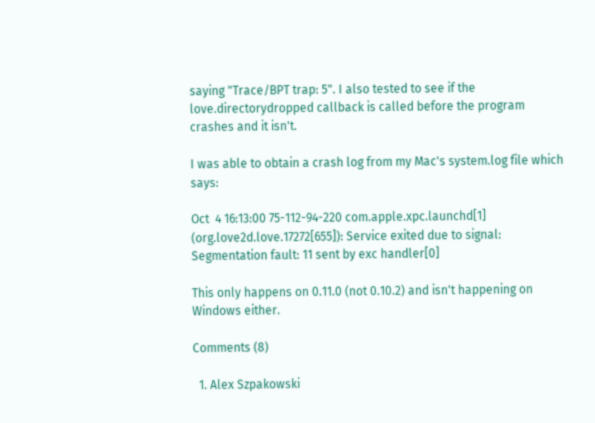saying "Trace/BPT trap: 5". I also tested to see if the love.directorydropped callback is called before the program crashes and it isn't.

I was able to obtain a crash log from my Mac's system.log file which says:

Oct  4 16:13:00 75-112-94-220 com.apple.xpc.launchd[1] (org.love2d.love.17272[655]): Service exited due to signal: Segmentation fault: 11 sent by exc handler[0]

This only happens on 0.11.0 (not 0.10.2) and isn't happening on Windows either.

Comments (8)

  1. Alex Szpakowski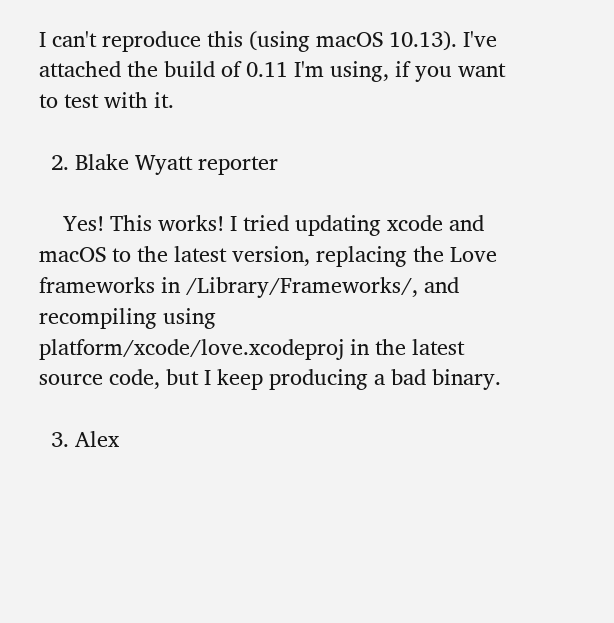I can't reproduce this (using macOS 10.13). I've attached the build of 0.11 I'm using, if you want to test with it.

  2. Blake Wyatt reporter

    Yes! This works! I tried updating xcode and macOS to the latest version, replacing the Love frameworks in /Library/Frameworks/, and recompiling using platform/xcode/love.xcodeproj in the latest source code, but I keep producing a bad binary.

  3. Alex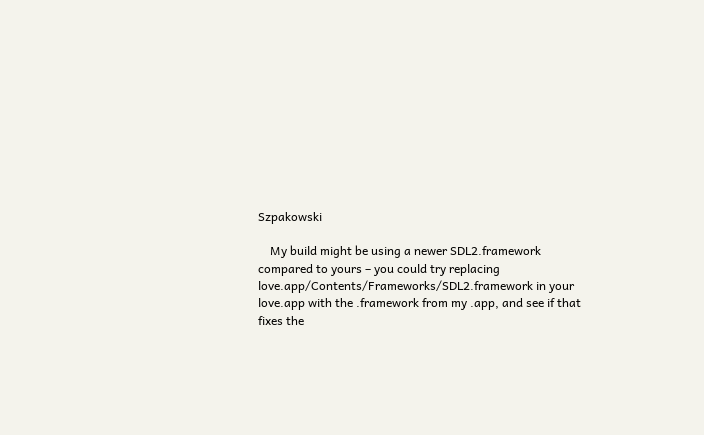Szpakowski

    My build might be using a newer SDL2.framework compared to yours – you could try replacing love.app/Contents/Frameworks/SDL2.framework in your love.app with the .framework from my .app, and see if that fixes the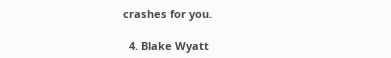crashes for you.

  4. Blake Wyatt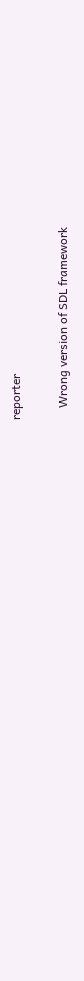reporter

    Wrong version of SDL framework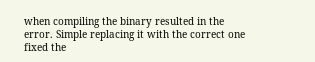when compiling the binary resulted in the error. Simple replacing it with the correct one fixed the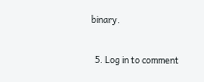binary.

  5. Log in to comment